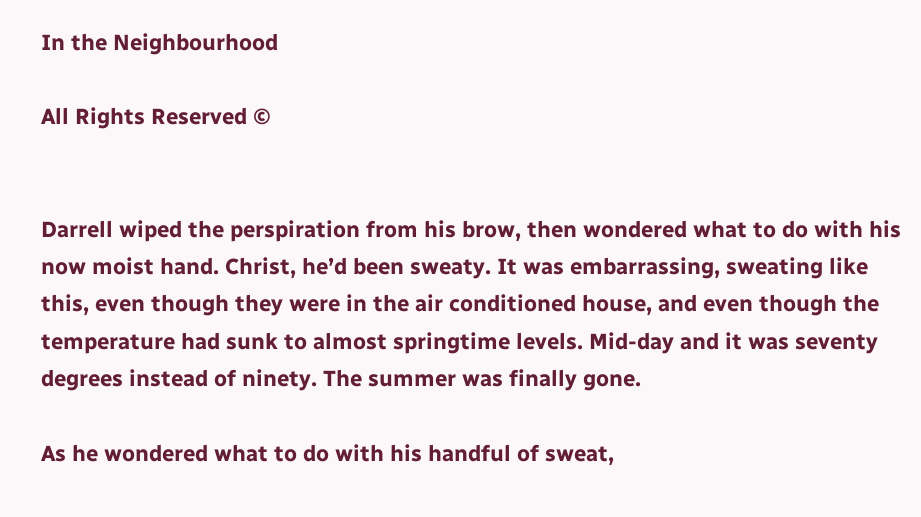In the Neighbourhood

All Rights Reserved ©


Darrell wiped the perspiration from his brow, then wondered what to do with his now moist hand. Christ, he’d been sweaty. It was embarrassing, sweating like this, even though they were in the air conditioned house, and even though the temperature had sunk to almost springtime levels. Mid-day and it was seventy degrees instead of ninety. The summer was finally gone.

As he wondered what to do with his handful of sweat,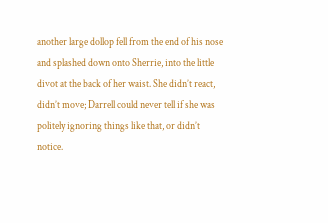another large dollop fell from the end of his nose and splashed down onto Sherrie, into the little divot at the back of her waist. She didn’t react, didn’t move; Darrell could never tell if she was politely ignoring things like that, or didn’t notice.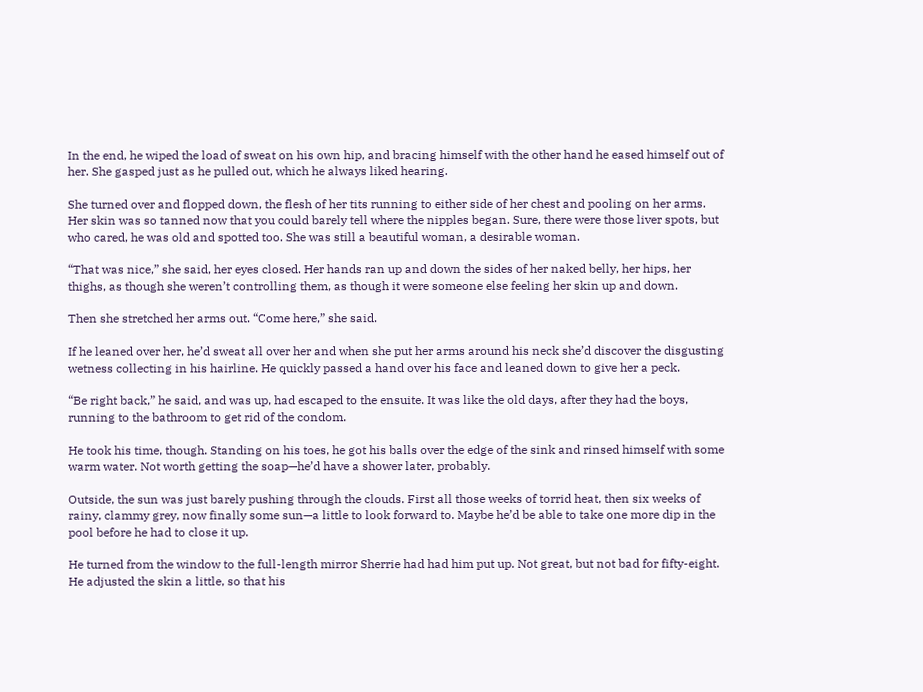In the end, he wiped the load of sweat on his own hip, and bracing himself with the other hand he eased himself out of her. She gasped just as he pulled out, which he always liked hearing.

She turned over and flopped down, the flesh of her tits running to either side of her chest and pooling on her arms. Her skin was so tanned now that you could barely tell where the nipples began. Sure, there were those liver spots, but who cared, he was old and spotted too. She was still a beautiful woman, a desirable woman.

“That was nice,” she said, her eyes closed. Her hands ran up and down the sides of her naked belly, her hips, her thighs, as though she weren’t controlling them, as though it were someone else feeling her skin up and down.

Then she stretched her arms out. “Come here,” she said.

If he leaned over her, he’d sweat all over her and when she put her arms around his neck she’d discover the disgusting wetness collecting in his hairline. He quickly passed a hand over his face and leaned down to give her a peck.

“Be right back,” he said, and was up, had escaped to the ensuite. It was like the old days, after they had the boys, running to the bathroom to get rid of the condom.

He took his time, though. Standing on his toes, he got his balls over the edge of the sink and rinsed himself with some warm water. Not worth getting the soap—he’d have a shower later, probably.

Outside, the sun was just barely pushing through the clouds. First all those weeks of torrid heat, then six weeks of rainy, clammy grey, now finally some sun—a little to look forward to. Maybe he’d be able to take one more dip in the pool before he had to close it up.

He turned from the window to the full-length mirror Sherrie had had him put up. Not great, but not bad for fifty-eight. He adjusted the skin a little, so that his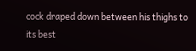cock draped down between his thighs to its best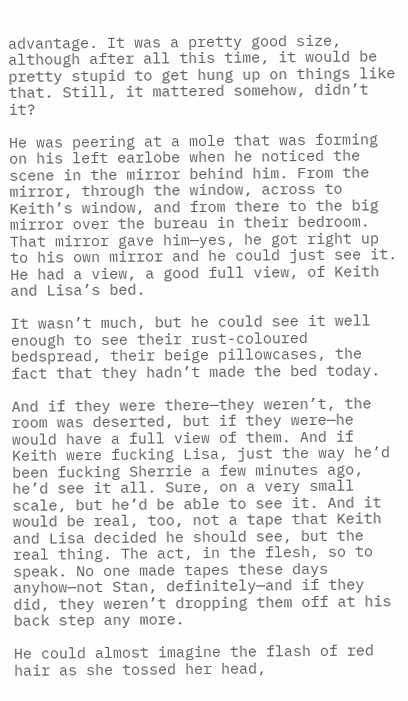advantage. It was a pretty good size, although after all this time, it would be pretty stupid to get hung up on things like that. Still, it mattered somehow, didn’t it?

He was peering at a mole that was forming on his left earlobe when he noticed the scene in the mirror behind him. From the mirror, through the window, across to Keith’s window, and from there to the big mirror over the bureau in their bedroom. That mirror gave him—yes, he got right up to his own mirror and he could just see it. He had a view, a good full view, of Keith and Lisa’s bed.

It wasn’t much, but he could see it well enough to see their rust-coloured bedspread, their beige pillowcases, the fact that they hadn’t made the bed today.

And if they were there—they weren’t, the room was deserted, but if they were—he would have a full view of them. And if Keith were fucking Lisa, just the way he’d been fucking Sherrie a few minutes ago, he’d see it all. Sure, on a very small scale, but he’d be able to see it. And it would be real, too, not a tape that Keith and Lisa decided he should see, but the real thing. The act, in the flesh, so to speak. No one made tapes these days anyhow—not Stan, definitely—and if they did, they weren’t dropping them off at his back step any more.

He could almost imagine the flash of red hair as she tossed her head,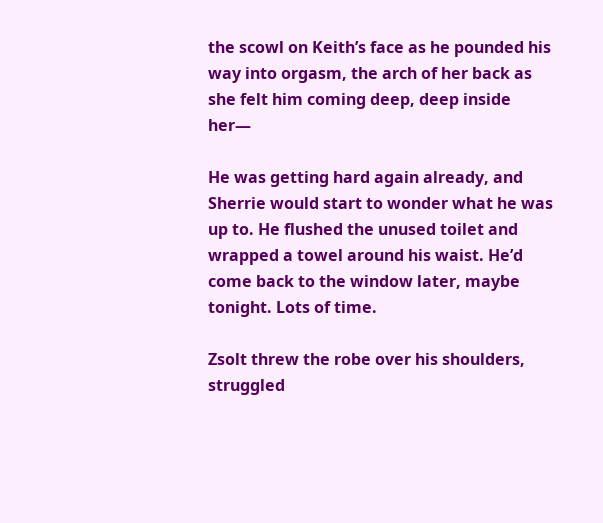the scowl on Keith’s face as he pounded his way into orgasm, the arch of her back as she felt him coming deep, deep inside her—

He was getting hard again already, and Sherrie would start to wonder what he was up to. He flushed the unused toilet and wrapped a towel around his waist. He’d come back to the window later, maybe tonight. Lots of time.

Zsolt threw the robe over his shoulders, struggled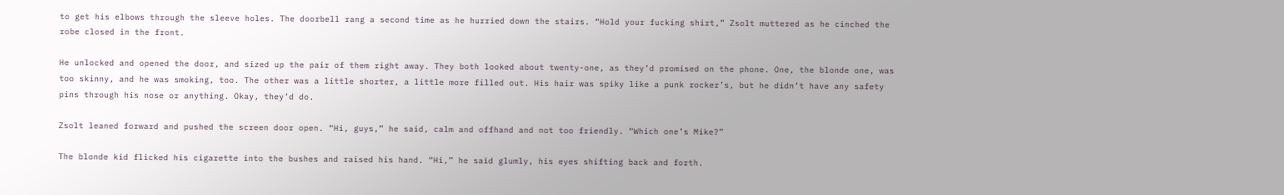to get his elbows through the sleeve holes. The doorbell rang a second time as he hurried down the stairs. “Hold your fucking shirt,” Zsolt muttered as he cinched the robe closed in the front.

He unlocked and opened the door, and sized up the pair of them right away. They both looked about twenty-one, as they’d promised on the phone. One, the blonde one, was too skinny, and he was smoking, too. The other was a little shorter, a little more filled out. His hair was spiky like a punk rocker’s, but he didn’t have any safety pins through his nose or anything. Okay, they’d do.

Zsolt leaned forward and pushed the screen door open. “Hi, guys,” he said, calm and offhand and not too friendly. “Which one’s Mike?”

The blonde kid flicked his cigarette into the bushes and raised his hand. “Hi,” he said glumly, his eyes shifting back and forth.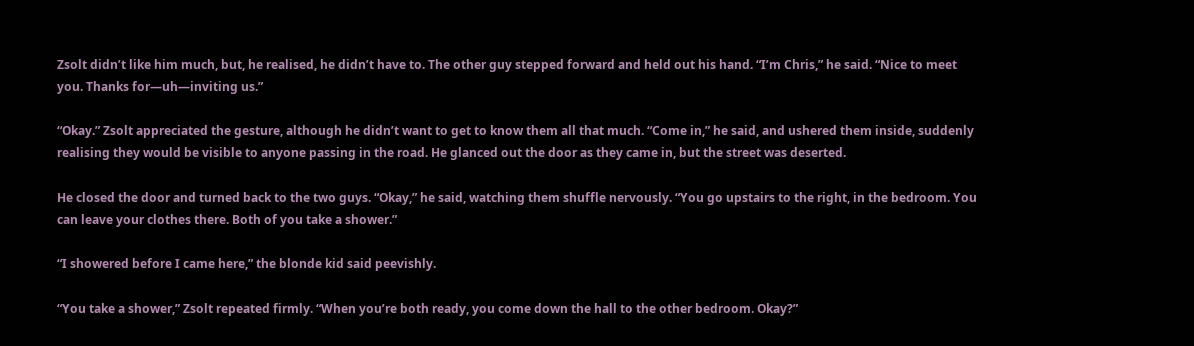Zsolt didn’t like him much, but, he realised, he didn’t have to. The other guy stepped forward and held out his hand. “I’m Chris,” he said. “Nice to meet you. Thanks for—uh—inviting us.”

“Okay.” Zsolt appreciated the gesture, although he didn’t want to get to know them all that much. “Come in,” he said, and ushered them inside, suddenly realising they would be visible to anyone passing in the road. He glanced out the door as they came in, but the street was deserted.

He closed the door and turned back to the two guys. “Okay,” he said, watching them shuffle nervously. “You go upstairs to the right, in the bedroom. You can leave your clothes there. Both of you take a shower.”

“I showered before I came here,” the blonde kid said peevishly.

“You take a shower,” Zsolt repeated firmly. “When you’re both ready, you come down the hall to the other bedroom. Okay?”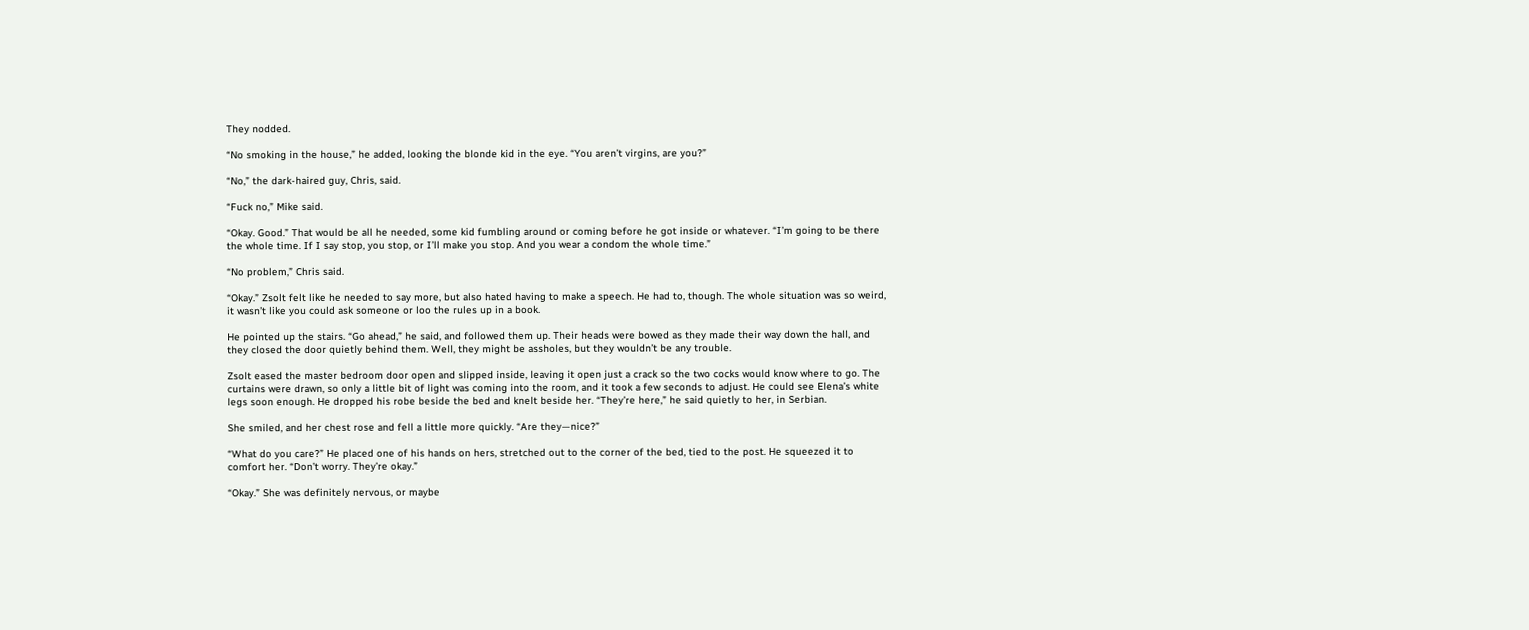They nodded.

“No smoking in the house,” he added, looking the blonde kid in the eye. “You aren’t virgins, are you?”

“No,” the dark-haired guy, Chris, said.

“Fuck no,” Mike said.

“Okay. Good.” That would be all he needed, some kid fumbling around or coming before he got inside or whatever. “I’m going to be there the whole time. If I say stop, you stop, or I’ll make you stop. And you wear a condom the whole time.”

“No problem,” Chris said.

“Okay.” Zsolt felt like he needed to say more, but also hated having to make a speech. He had to, though. The whole situation was so weird, it wasn’t like you could ask someone or loo the rules up in a book.

He pointed up the stairs. “Go ahead,” he said, and followed them up. Their heads were bowed as they made their way down the hall, and they closed the door quietly behind them. Well, they might be assholes, but they wouldn’t be any trouble.

Zsolt eased the master bedroom door open and slipped inside, leaving it open just a crack so the two cocks would know where to go. The curtains were drawn, so only a little bit of light was coming into the room, and it took a few seconds to adjust. He could see Elena’s white legs soon enough. He dropped his robe beside the bed and knelt beside her. “They’re here,” he said quietly to her, in Serbian.

She smiled, and her chest rose and fell a little more quickly. “Are they—nice?”

“What do you care?” He placed one of his hands on hers, stretched out to the corner of the bed, tied to the post. He squeezed it to comfort her. “Don’t worry. They’re okay.”

“Okay.” She was definitely nervous, or maybe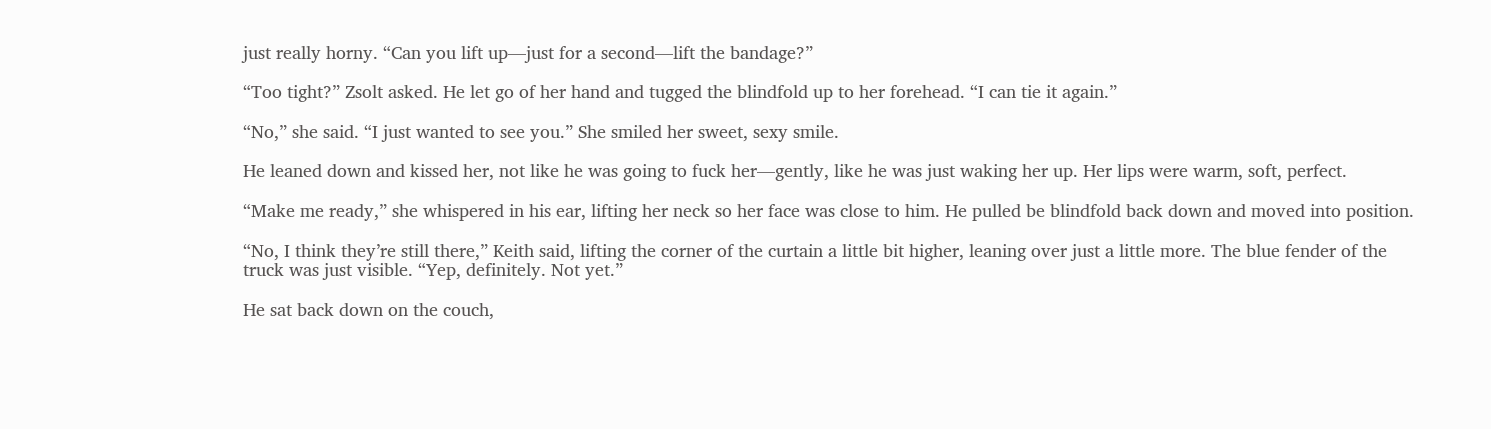just really horny. “Can you lift up—just for a second—lift the bandage?”

“Too tight?” Zsolt asked. He let go of her hand and tugged the blindfold up to her forehead. “I can tie it again.”

“No,” she said. “I just wanted to see you.” She smiled her sweet, sexy smile.

He leaned down and kissed her, not like he was going to fuck her—gently, like he was just waking her up. Her lips were warm, soft, perfect.

“Make me ready,” she whispered in his ear, lifting her neck so her face was close to him. He pulled be blindfold back down and moved into position.

“No, I think they’re still there,” Keith said, lifting the corner of the curtain a little bit higher, leaning over just a little more. The blue fender of the truck was just visible. “Yep, definitely. Not yet.”

He sat back down on the couch,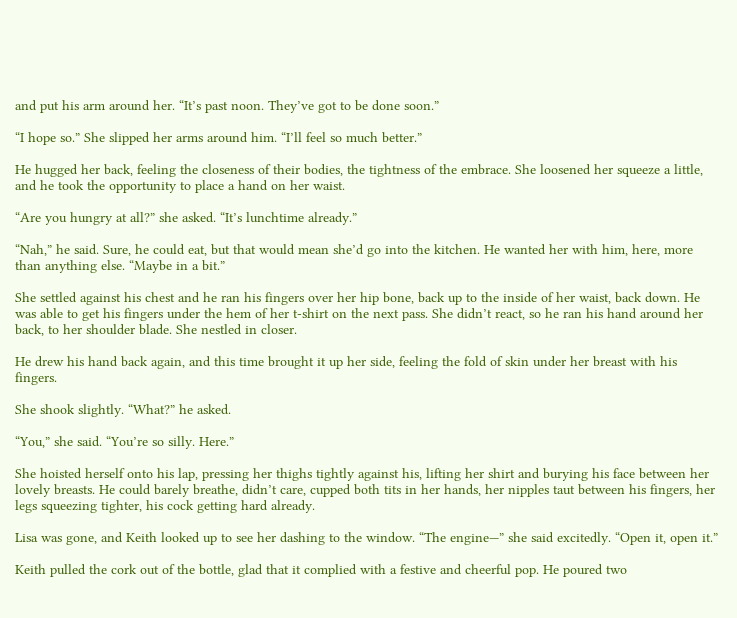and put his arm around her. “It’s past noon. They’ve got to be done soon.”

“I hope so.” She slipped her arms around him. “I’ll feel so much better.”

He hugged her back, feeling the closeness of their bodies, the tightness of the embrace. She loosened her squeeze a little, and he took the opportunity to place a hand on her waist.

“Are you hungry at all?” she asked. “It’s lunchtime already.”

“Nah,” he said. Sure, he could eat, but that would mean she’d go into the kitchen. He wanted her with him, here, more than anything else. “Maybe in a bit.”

She settled against his chest and he ran his fingers over her hip bone, back up to the inside of her waist, back down. He was able to get his fingers under the hem of her t-shirt on the next pass. She didn’t react, so he ran his hand around her back, to her shoulder blade. She nestled in closer.

He drew his hand back again, and this time brought it up her side, feeling the fold of skin under her breast with his fingers.

She shook slightly. “What?” he asked.

“You,” she said. “You’re so silly. Here.”

She hoisted herself onto his lap, pressing her thighs tightly against his, lifting her shirt and burying his face between her lovely breasts. He could barely breathe, didn’t care, cupped both tits in her hands, her nipples taut between his fingers, her legs squeezing tighter, his cock getting hard already.

Lisa was gone, and Keith looked up to see her dashing to the window. “The engine—” she said excitedly. “Open it, open it.”

Keith pulled the cork out of the bottle, glad that it complied with a festive and cheerful pop. He poured two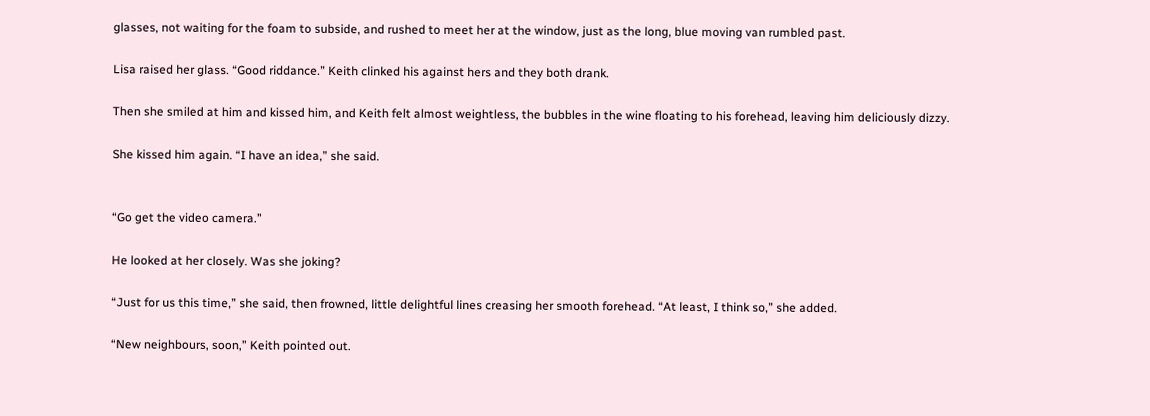glasses, not waiting for the foam to subside, and rushed to meet her at the window, just as the long, blue moving van rumbled past.

Lisa raised her glass. “Good riddance.” Keith clinked his against hers and they both drank.

Then she smiled at him and kissed him, and Keith felt almost weightless, the bubbles in the wine floating to his forehead, leaving him deliciously dizzy.

She kissed him again. “I have an idea,” she said.


“Go get the video camera.”

He looked at her closely. Was she joking?

“Just for us this time,” she said, then frowned, little delightful lines creasing her smooth forehead. “At least, I think so,” she added.

“New neighbours, soon,” Keith pointed out.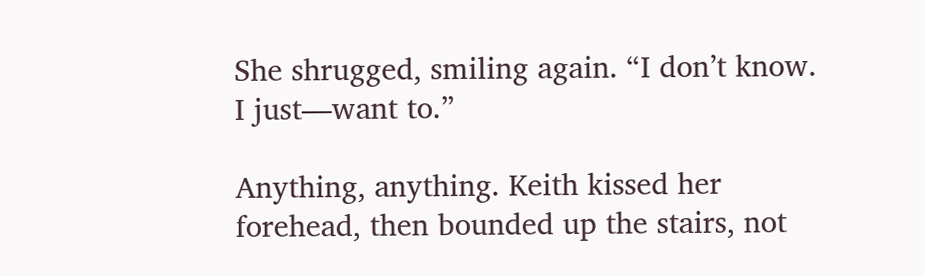She shrugged, smiling again. “I don’t know. I just—want to.”

Anything, anything. Keith kissed her forehead, then bounded up the stairs, not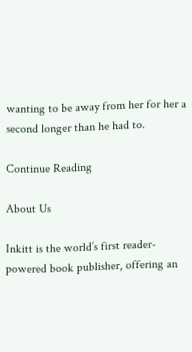wanting to be away from her for her a second longer than he had to.

Continue Reading

About Us

Inkitt is the world’s first reader-powered book publisher, offering an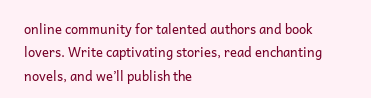online community for talented authors and book lovers. Write captivating stories, read enchanting novels, and we’ll publish the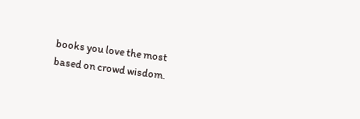books you love the most based on crowd wisdom.